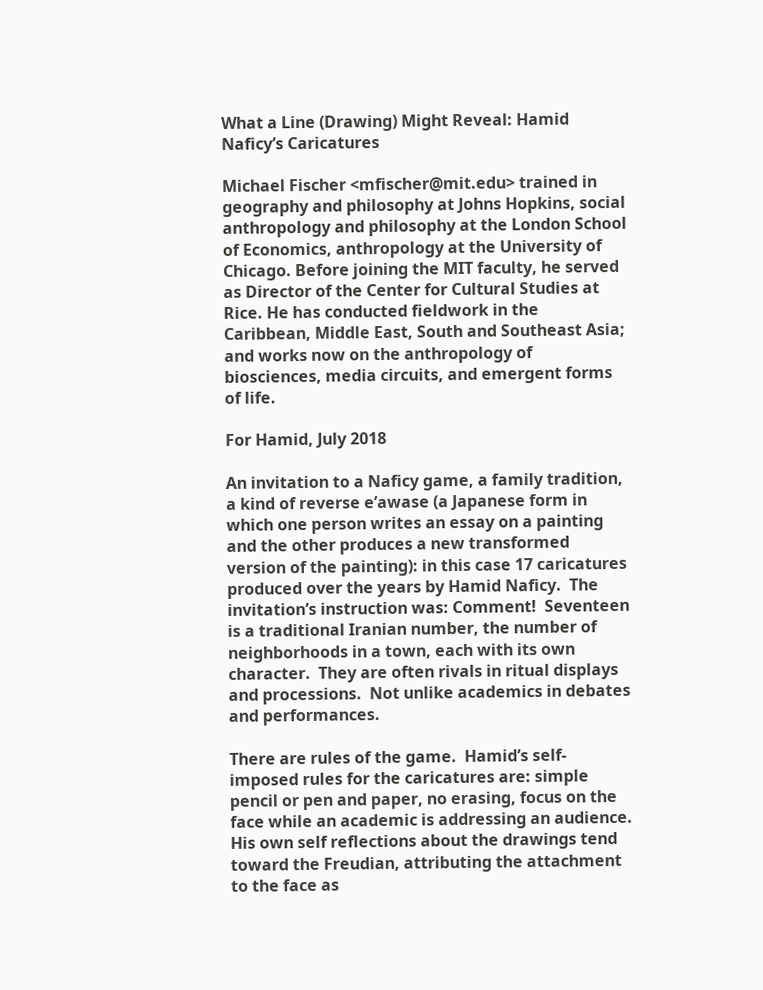What a Line (Drawing) Might Reveal: Hamid Naficy’s Caricatures

Michael Fischer <mfischer@mit.edu> trained in geography and philosophy at Johns Hopkins, social anthropology and philosophy at the London School of Economics, anthropology at the University of Chicago. Before joining the MIT faculty, he served as Director of the Center for Cultural Studies at Rice. He has conducted fieldwork in the Caribbean, Middle East, South and Southeast Asia; and works now on the anthropology of biosciences, media circuits, and emergent forms of life.

For Hamid, July 2018

An invitation to a Naficy game, a family tradition, a kind of reverse e’awase (a Japanese form in which one person writes an essay on a painting and the other produces a new transformed version of the painting): in this case 17 caricatures produced over the years by Hamid Naficy.  The invitation’s instruction was: Comment!  Seventeen is a traditional Iranian number, the number of neighborhoods in a town, each with its own character.  They are often rivals in ritual displays and processions.  Not unlike academics in debates and performances.

There are rules of the game.  Hamid’s self-imposed rules for the caricatures are: simple pencil or pen and paper, no erasing, focus on the face while an academic is addressing an audience.  His own self reflections about the drawings tend toward the Freudian, attributing the attachment to the face as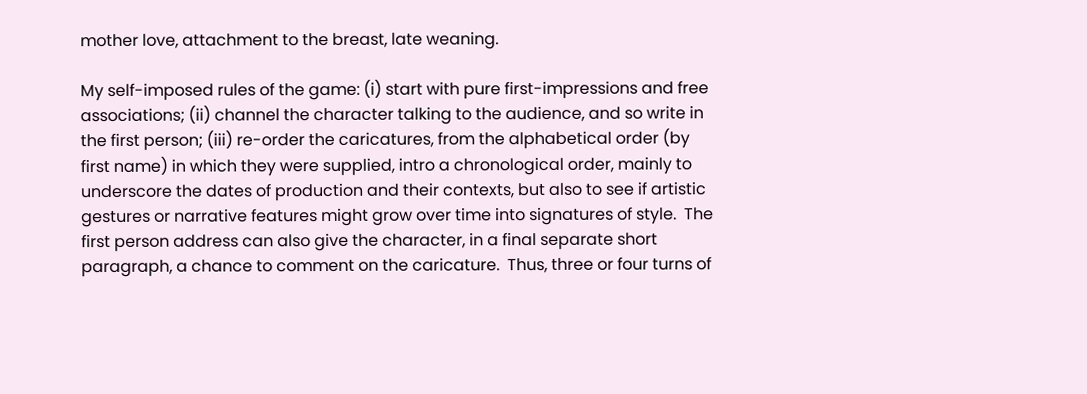mother love, attachment to the breast, late weaning.

My self-imposed rules of the game: (i) start with pure first-impressions and free associations; (ii) channel the character talking to the audience, and so write in the first person; (iii) re-order the caricatures, from the alphabetical order (by first name) in which they were supplied, intro a chronological order, mainly to underscore the dates of production and their contexts, but also to see if artistic gestures or narrative features might grow over time into signatures of style.  The first person address can also give the character, in a final separate short paragraph, a chance to comment on the caricature.  Thus, three or four turns of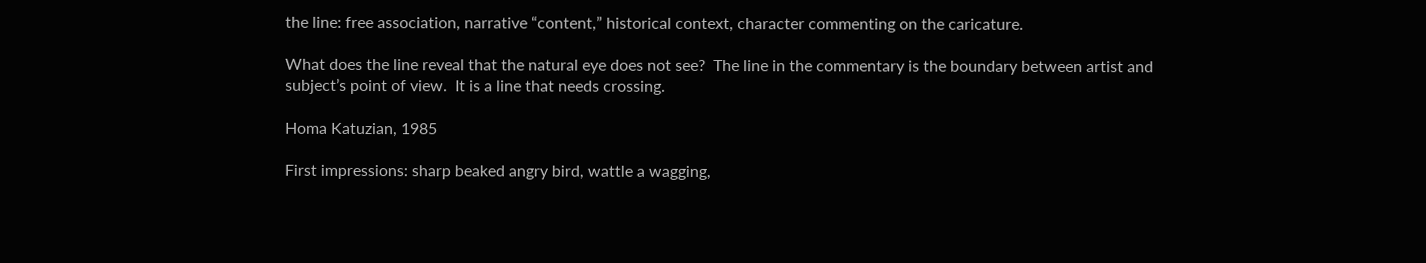the line: free association, narrative “content,” historical context, character commenting on the caricature.

What does the line reveal that the natural eye does not see?  The line in the commentary is the boundary between artist and subject’s point of view.  It is a line that needs crossing.

Homa Katuzian, 1985

First impressions: sharp beaked angry bird, wattle a wagging,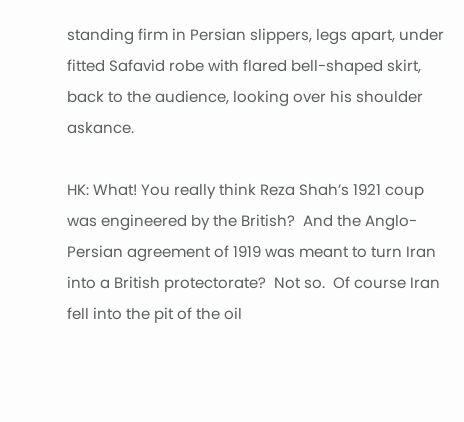standing firm in Persian slippers, legs apart, under fitted Safavid robe with flared bell-shaped skirt, back to the audience, looking over his shoulder askance.

HK: What! You really think Reza Shah’s 1921 coup was engineered by the British?  And the Anglo-Persian agreement of 1919 was meant to turn Iran into a British protectorate?  Not so.  Of course Iran fell into the pit of the oil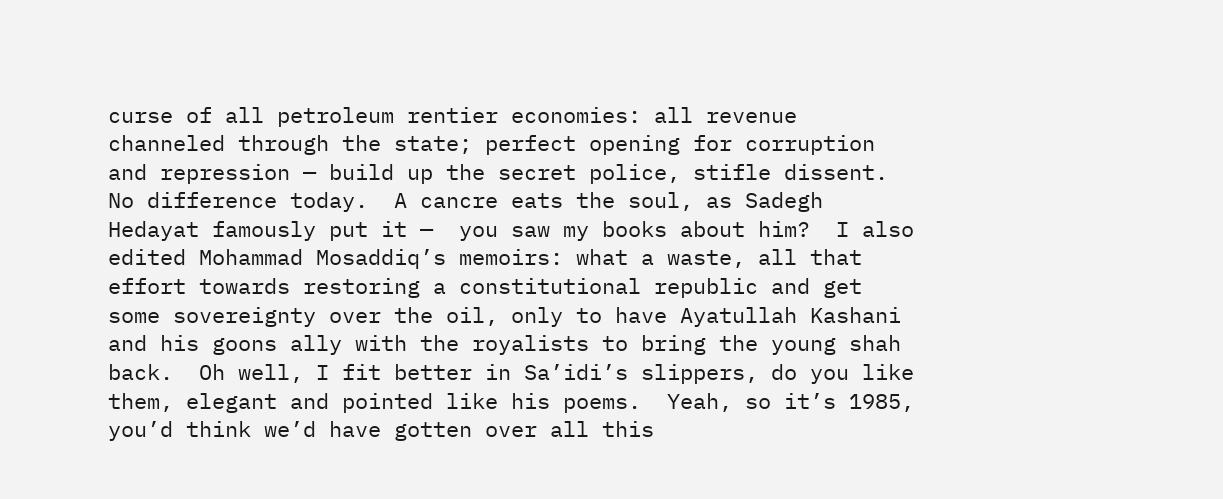curse of all petroleum rentier economies: all revenue channeled through the state; perfect opening for corruption and repression — build up the secret police, stifle dissent.  No difference today.  A cancre eats the soul, as Sadegh Hedayat famously put it —  you saw my books about him?  I also edited Mohammad Mosaddiq’s memoirs: what a waste, all that effort towards restoring a constitutional republic and get some sovereignty over the oil, only to have Ayatullah Kashani and his goons ally with the royalists to bring the young shah back.  Oh well, I fit better in Sa’idi’s slippers, do you like them, elegant and pointed like his poems.  Yeah, so it’s 1985, you’d think we’d have gotten over all this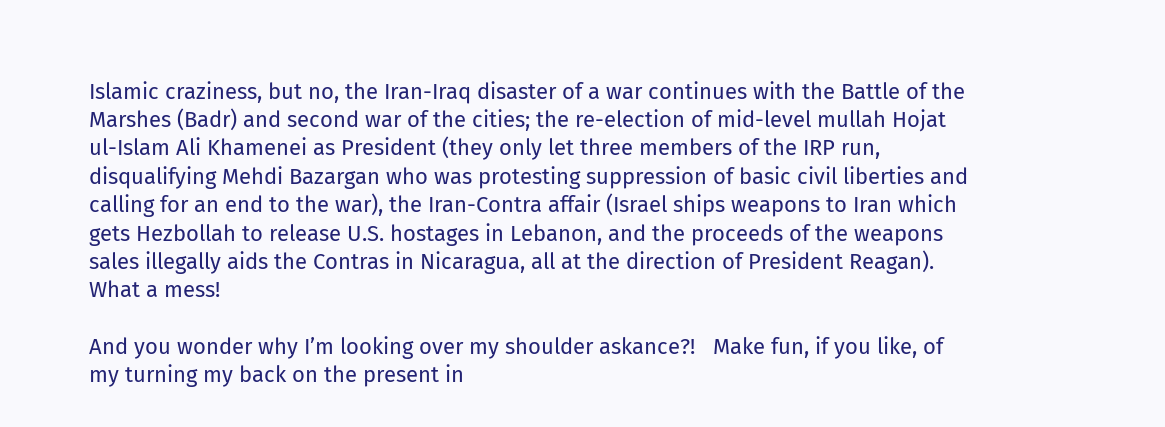Islamic craziness, but no, the Iran-Iraq disaster of a war continues with the Battle of the Marshes (Badr) and second war of the cities; the re-election of mid-level mullah Hojat ul-Islam Ali Khamenei as President (they only let three members of the IRP run, disqualifying Mehdi Bazargan who was protesting suppression of basic civil liberties and calling for an end to the war), the Iran-Contra affair (Israel ships weapons to Iran which gets Hezbollah to release U.S. hostages in Lebanon, and the proceeds of the weapons sales illegally aids the Contras in Nicaragua, all at the direction of President Reagan).  What a mess!

And you wonder why I’m looking over my shoulder askance?!   Make fun, if you like, of my turning my back on the present in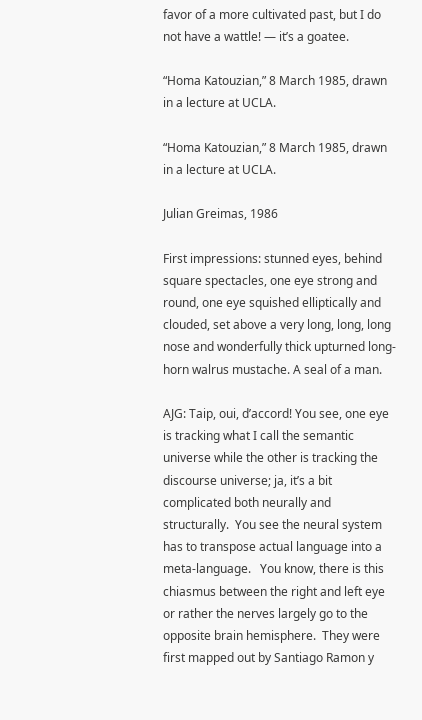favor of a more cultivated past, but I do not have a wattle! — it’s a goatee.

“Homa Katouzian,” 8 March 1985, drawn in a lecture at UCLA.

“Homa Katouzian,” 8 March 1985, drawn in a lecture at UCLA.

Julian Greimas, 1986

First impressions: stunned eyes, behind square spectacles, one eye strong and round, one eye squished elliptically and clouded, set above a very long, long, long nose and wonderfully thick upturned long-horn walrus mustache. A seal of a man.

AJG: Taip, oui, d’accord! You see, one eye is tracking what I call the semantic universe while the other is tracking the discourse universe; ja, it’s a bit complicated both neurally and structurally.  You see the neural system has to transpose actual language into a meta-language.   You know, there is this chiasmus between the right and left eye or rather the nerves largely go to the opposite brain hemisphere.  They were first mapped out by Santiago Ramon y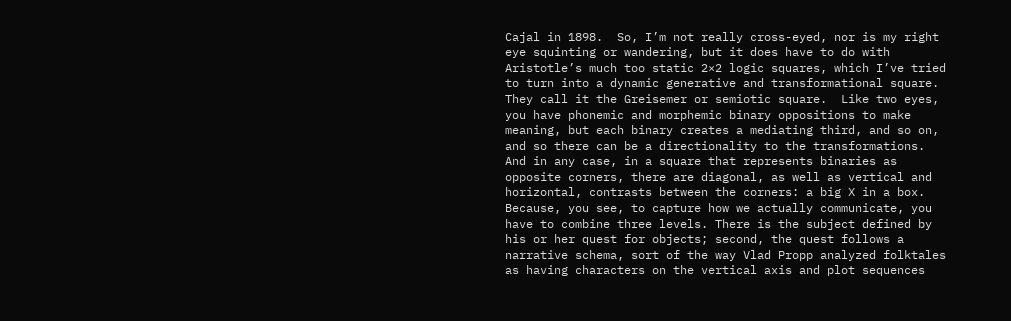Cajal in 1898.  So, I’m not really cross-eyed, nor is my right eye squinting or wandering, but it does have to do with Aristotle’s much too static 2×2 logic squares, which I’ve tried to turn into a dynamic generative and transformational square.  They call it the Greisemer or semiotic square.  Like two eyes, you have phonemic and morphemic binary oppositions to make meaning, but each binary creates a mediating third, and so on, and so there can be a directionality to the transformations.  And in any case, in a square that represents binaries as opposite corners, there are diagonal, as well as vertical and horizontal, contrasts between the corners: a big X in a box. Because, you see, to capture how we actually communicate, you have to combine three levels. There is the subject defined by his or her quest for objects; second, the quest follows a narrative schema, sort of the way Vlad Propp analyzed folktales as having characters on the vertical axis and plot sequences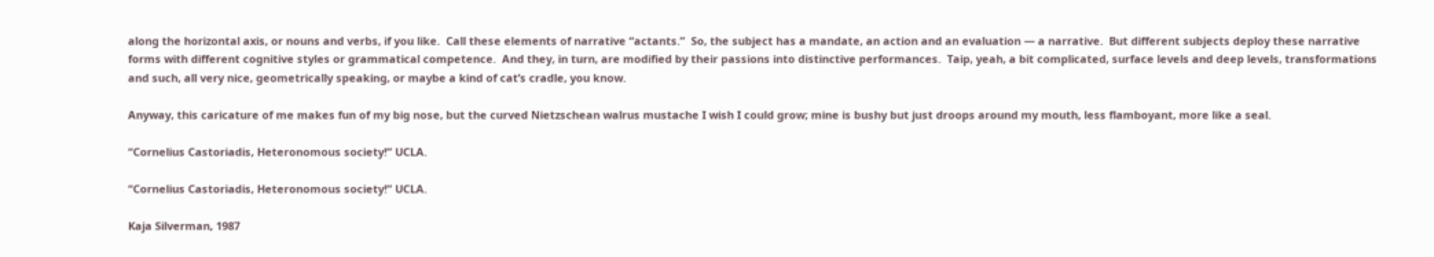along the horizontal axis, or nouns and verbs, if you like.  Call these elements of narrative “actants.”  So, the subject has a mandate, an action and an evaluation — a narrative.  But different subjects deploy these narrative forms with different cognitive styles or grammatical competence.  And they, in turn, are modified by their passions into distinctive performances.  Taip, yeah, a bit complicated, surface levels and deep levels, transformations and such, all very nice, geometrically speaking, or maybe a kind of cat’s cradle, you know.

Anyway, this caricature of me makes fun of my big nose, but the curved Nietzschean walrus mustache I wish I could grow; mine is bushy but just droops around my mouth, less flamboyant, more like a seal.

“Cornelius Castoriadis, Heteronomous society!” UCLA.

“Cornelius Castoriadis, Heteronomous society!” UCLA.

Kaja Silverman, 1987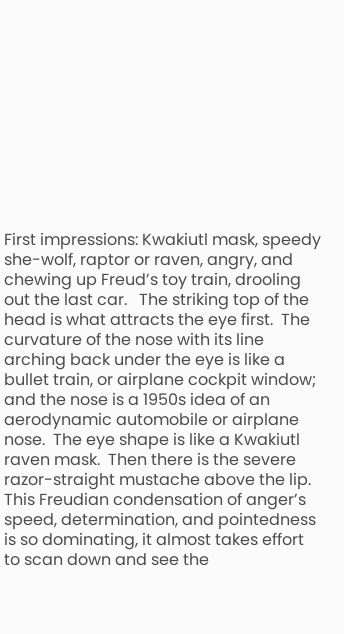First impressions: Kwakiutl mask, speedy she-wolf, raptor or raven, angry, and chewing up Freud’s toy train, drooling out the last car.   The striking top of the head is what attracts the eye first.  The curvature of the nose with its line arching back under the eye is like a bullet train, or airplane cockpit window; and the nose is a 1950s idea of an aerodynamic automobile or airplane nose.  The eye shape is like a Kwakiutl raven mask.  Then there is the severe razor-straight mustache above the lip.  This Freudian condensation of anger’s speed, determination, and pointedness is so dominating, it almost takes effort to scan down and see the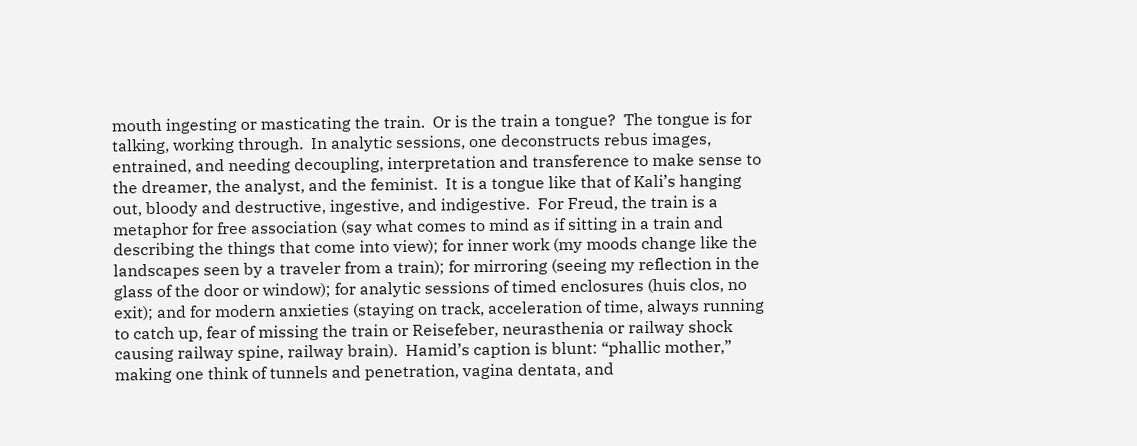mouth ingesting or masticating the train.  Or is the train a tongue?  The tongue is for talking, working through.  In analytic sessions, one deconstructs rebus images, entrained, and needing decoupling, interpretation and transference to make sense to the dreamer, the analyst, and the feminist.  It is a tongue like that of Kali’s hanging out, bloody and destructive, ingestive, and indigestive.  For Freud, the train is a metaphor for free association (say what comes to mind as if sitting in a train and describing the things that come into view); for inner work (my moods change like the landscapes seen by a traveler from a train); for mirroring (seeing my reflection in the glass of the door or window); for analytic sessions of timed enclosures (huis clos, no exit); and for modern anxieties (staying on track, acceleration of time, always running to catch up, fear of missing the train or Reisefeber, neurasthenia or railway shock causing railway spine, railway brain).  Hamid’s caption is blunt: “phallic mother,” making one think of tunnels and penetration, vagina dentata, and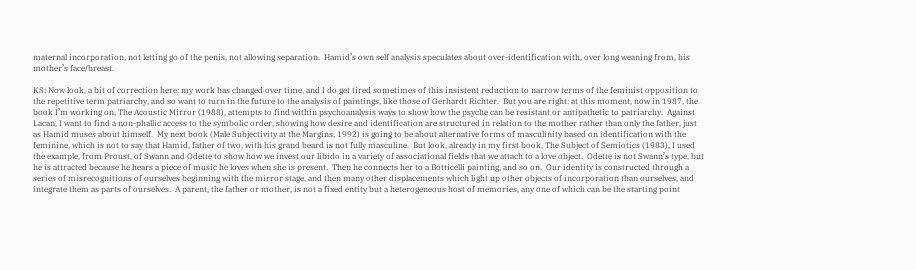maternal incorporation, not letting go of the penis, not allowing separation.  Hamid’s own self analysis speculates about over-identification with, over long weaning from, his mother’s face/breast.

KS: Now look, a bit of correction here: my work has changed over time, and I do get tired sometimes of this insistent reduction to narrow terms of the feminist opposition to the repetitive term patriarchy, and so want to turn in the future to the analysis of paintings, like those of Gerhardt Richter.  But you are right: at this moment, now in 1987, the book I’m working on, The Acoustic Mirror (1988), attempts to find within psychoanalysis ways to show how the psyche can be resistant or antipathetic to patriarchy.  Against Lacan, I want to find a non-phallic access to the symbolic order, showing how desire and identification are structured in relation to the mother rather than only the father, just as Hamid muses about himself.  My next book (Male Subjectivity at the Margins, 1992) is going to be about alternative forms of masculinity based on identification with the feminine, which is not to say that Hamid, father of two, with his grand beard is not fully masculine.  But look, already in my first book, The Subject of Semiotics (1983), I used the example, from Proust, of Swann and Odette to show how we invest our libido in a variety of associational fields that we attach to a love object.  Odette is not Swann’s type, but he is attracted because he hears a piece of music he loves when she is present.  Then he connects her to a Botticelli painting, and so on.  Our identity is constructed through a series of misrecognitions of ourselves beginning with the mirror stage, and then many other displacements which light up other objects of incorporation than ourselves, and integrate them as parts of ourselves.  A parent, the father or mother, is not a fixed entity but a heterogeneous host of memories, any one of which can be the starting point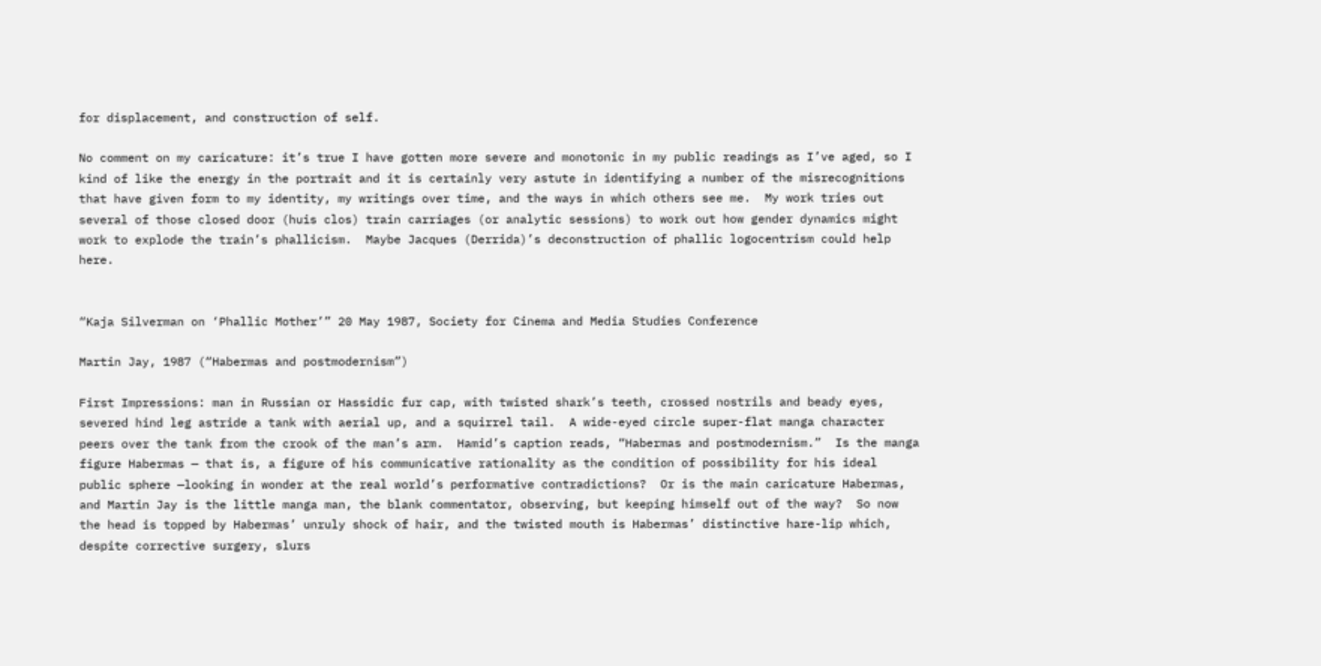for displacement, and construction of self.

No comment on my caricature: it’s true I have gotten more severe and monotonic in my public readings as I’ve aged, so I kind of like the energy in the portrait and it is certainly very astute in identifying a number of the misrecognitions that have given form to my identity, my writings over time, and the ways in which others see me.  My work tries out several of those closed door (huis clos) train carriages (or analytic sessions) to work out how gender dynamics might work to explode the train’s phallicism.  Maybe Jacques (Derrida)’s deconstruction of phallic logocentrism could help here.


“Kaja Silverman on ‘Phallic Mother’” 20 May 1987, Society for Cinema and Media Studies Conference

Martin Jay, 1987 (“Habermas and postmodernism”)

First Impressions: man in Russian or Hassidic fur cap, with twisted shark’s teeth, crossed nostrils and beady eyes, severed hind leg astride a tank with aerial up, and a squirrel tail.  A wide-eyed circle super-flat manga character peers over the tank from the crook of the man’s arm.  Hamid’s caption reads, “Habermas and postmodernism.”  Is the manga figure Habermas — that is, a figure of his communicative rationality as the condition of possibility for his ideal public sphere —looking in wonder at the real world’s performative contradictions?  Or is the main caricature Habermas, and Martin Jay is the little manga man, the blank commentator, observing, but keeping himself out of the way?  So now the head is topped by Habermas’ unruly shock of hair, and the twisted mouth is Habermas’ distinctive hare-lip which, despite corrective surgery, slurs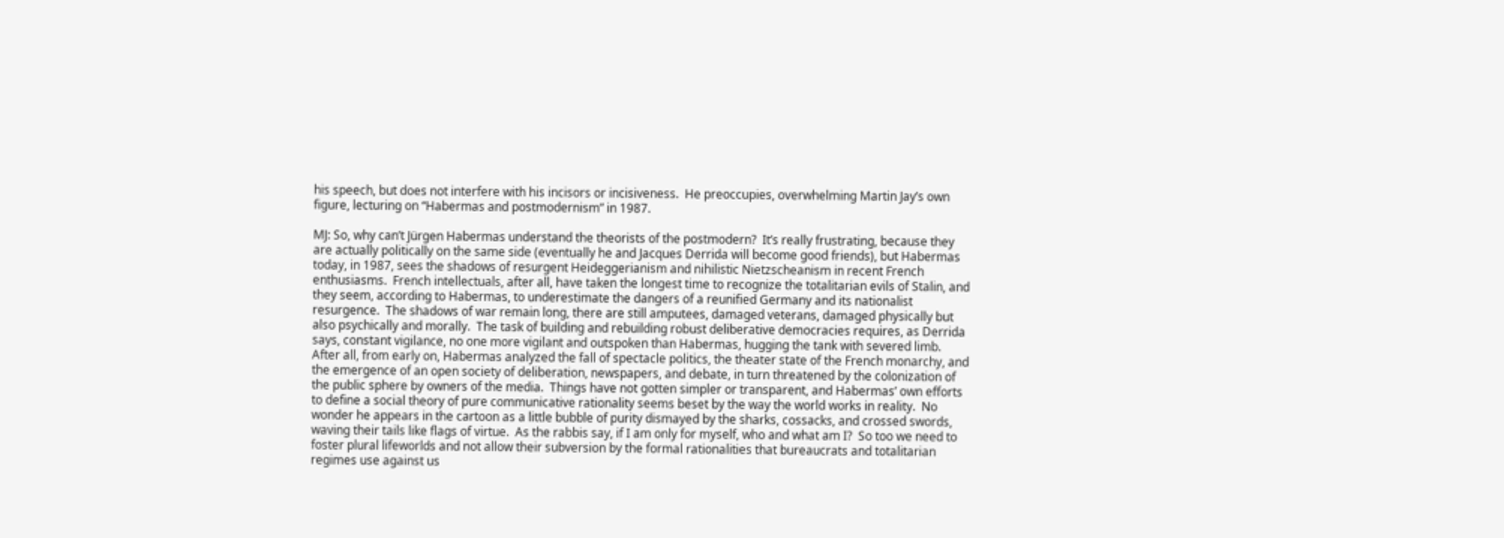his speech, but does not interfere with his incisors or incisiveness.  He preoccupies, overwhelming Martin Jay’s own figure, lecturing on “Habermas and postmodernism” in 1987.

MJ: So, why can’t Jürgen Habermas understand the theorists of the postmodern?  It’s really frustrating, because they are actually politically on the same side (eventually he and Jacques Derrida will become good friends), but Habermas today, in 1987, sees the shadows of resurgent Heideggerianism and nihilistic Nietzscheanism in recent French enthusiasms.  French intellectuals, after all, have taken the longest time to recognize the totalitarian evils of Stalin, and they seem, according to Habermas, to underestimate the dangers of a reunified Germany and its nationalist resurgence.  The shadows of war remain long, there are still amputees, damaged veterans, damaged physically but also psychically and morally.  The task of building and rebuilding robust deliberative democracies requires, as Derrida says, constant vigilance, no one more vigilant and outspoken than Habermas, hugging the tank with severed limb.  After all, from early on, Habermas analyzed the fall of spectacle politics, the theater state of the French monarchy, and the emergence of an open society of deliberation, newspapers, and debate, in turn threatened by the colonization of the public sphere by owners of the media.  Things have not gotten simpler or transparent, and Habermas’ own efforts to define a social theory of pure communicative rationality seems beset by the way the world works in reality.  No wonder he appears in the cartoon as a little bubble of purity dismayed by the sharks, cossacks, and crossed swords, waving their tails like flags of virtue.  As the rabbis say, if I am only for myself, who and what am I?  So too we need to foster plural lifeworlds and not allow their subversion by the formal rationalities that bureaucrats and totalitarian regimes use against us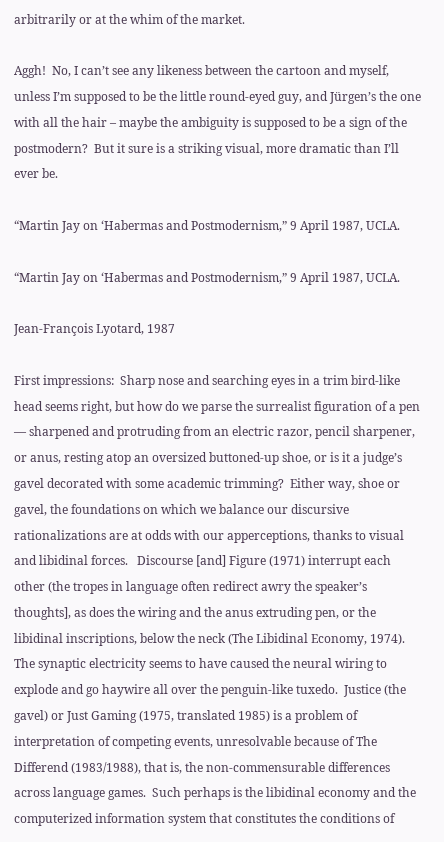arbitrarily or at the whim of the market.

Aggh!  No, I can’t see any likeness between the cartoon and myself, unless I’m supposed to be the little round-eyed guy, and Jürgen’s the one with all the hair – maybe the ambiguity is supposed to be a sign of the postmodern?  But it sure is a striking visual, more dramatic than I’ll ever be.

“Martin Jay on ‘Habermas and Postmodernism,” 9 April 1987, UCLA.

“Martin Jay on ‘Habermas and Postmodernism,” 9 April 1987, UCLA.

Jean-François Lyotard, 1987

First impressions:  Sharp nose and searching eyes in a trim bird-like head seems right, but how do we parse the surrealist figuration of a pen — sharpened and protruding from an electric razor, pencil sharpener, or anus, resting atop an oversized buttoned-up shoe, or is it a judge’s gavel decorated with some academic trimming?  Either way, shoe or gavel, the foundations on which we balance our discursive rationalizations are at odds with our apperceptions, thanks to visual and libidinal forces.   Discourse [and] Figure (1971) interrupt each other (the tropes in language often redirect awry the speaker’s thoughts], as does the wiring and the anus extruding pen, or the libidinal inscriptions, below the neck (The Libidinal Economy, 1974).  The synaptic electricity seems to have caused the neural wiring to explode and go haywire all over the penguin-like tuxedo.  Justice (the gavel) or Just Gaming (1975, translated 1985) is a problem of interpretation of competing events, unresolvable because of The Differend (1983/1988), that is, the non-commensurable differences across language games.  Such perhaps is the libidinal economy and the computerized information system that constitutes the conditions of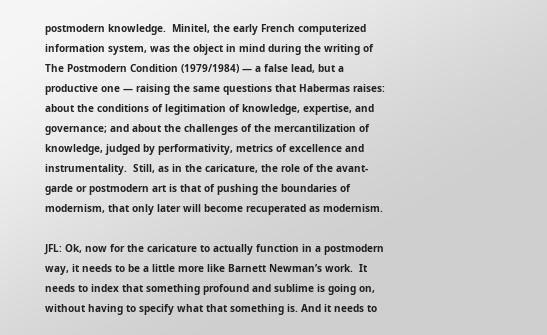postmodern knowledge.  Minitel, the early French computerized information system, was the object in mind during the writing of The Postmodern Condition (1979/1984) — a false lead, but a productive one — raising the same questions that Habermas raises:  about the conditions of legitimation of knowledge, expertise, and governance; and about the challenges of the mercantilization of knowledge, judged by performativity, metrics of excellence and instrumentality.  Still, as in the caricature, the role of the avant-garde or postmodern art is that of pushing the boundaries of modernism, that only later will become recuperated as modernism.

JFL: Ok, now for the caricature to actually function in a postmodern way, it needs to be a little more like Barnett Newman’s work.  It needs to index that something profound and sublime is going on, without having to specify what that something is. And it needs to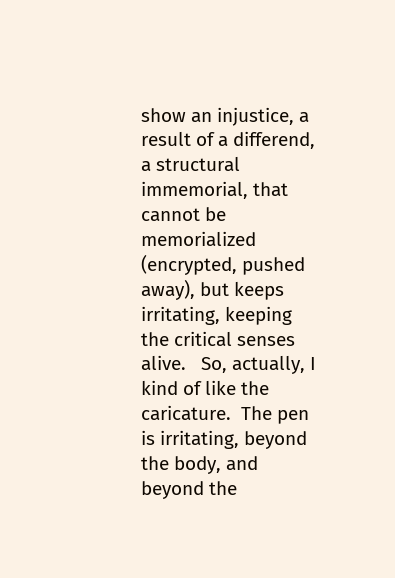show an injustice, a result of a differend, a structural immemorial, that cannot be memorialized (encrypted, pushed away), but keeps irritating, keeping the critical senses alive.   So, actually, I kind of like the caricature.  The pen is irritating, beyond the body, and beyond the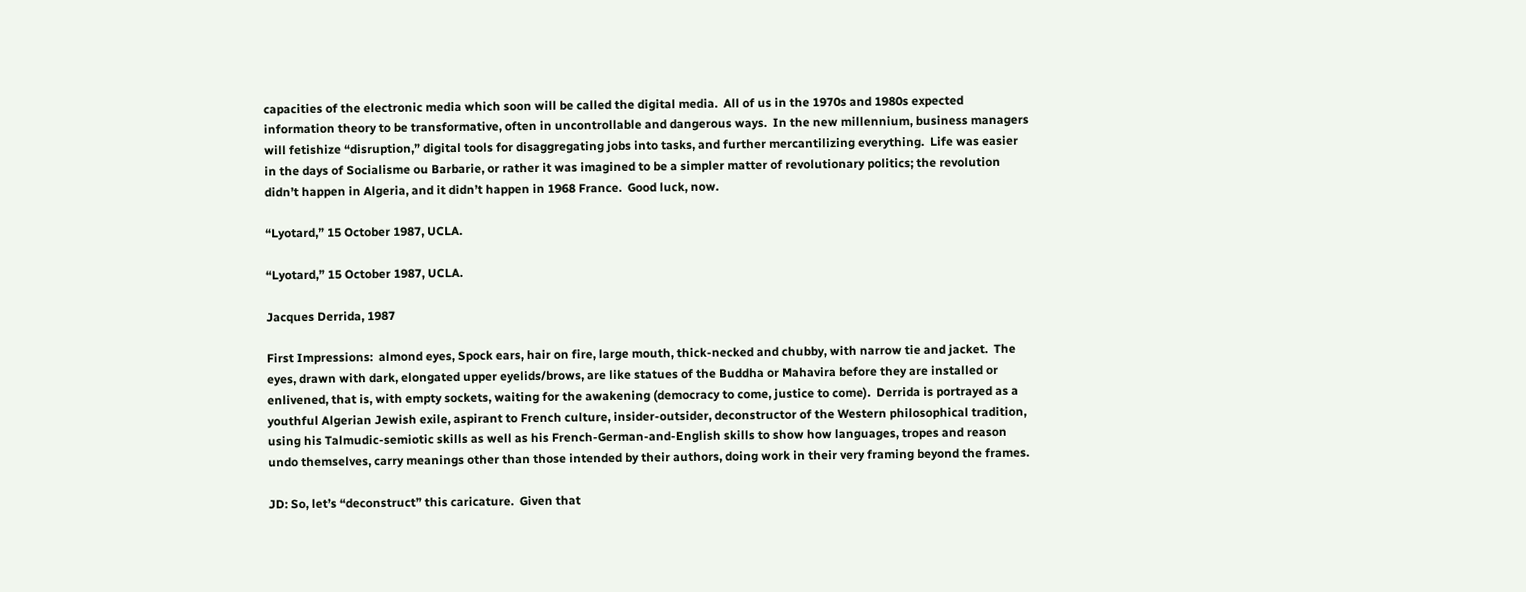capacities of the electronic media which soon will be called the digital media.  All of us in the 1970s and 1980s expected information theory to be transformative, often in uncontrollable and dangerous ways.  In the new millennium, business managers will fetishize “disruption,” digital tools for disaggregating jobs into tasks, and further mercantilizing everything.  Life was easier in the days of Socialisme ou Barbarie, or rather it was imagined to be a simpler matter of revolutionary politics; the revolution didn’t happen in Algeria, and it didn’t happen in 1968 France.  Good luck, now.

“Lyotard,” 15 October 1987, UCLA.

“Lyotard,” 15 October 1987, UCLA.

Jacques Derrida, 1987

First Impressions:  almond eyes, Spock ears, hair on fire, large mouth, thick-necked and chubby, with narrow tie and jacket.  The eyes, drawn with dark, elongated upper eyelids/brows, are like statues of the Buddha or Mahavira before they are installed or enlivened, that is, with empty sockets, waiting for the awakening (democracy to come, justice to come).  Derrida is portrayed as a youthful Algerian Jewish exile, aspirant to French culture, insider-outsider, deconstructor of the Western philosophical tradition, using his Talmudic-semiotic skills as well as his French-German-and-English skills to show how languages, tropes and reason undo themselves, carry meanings other than those intended by their authors, doing work in their very framing beyond the frames.

JD: So, let’s “deconstruct” this caricature.  Given that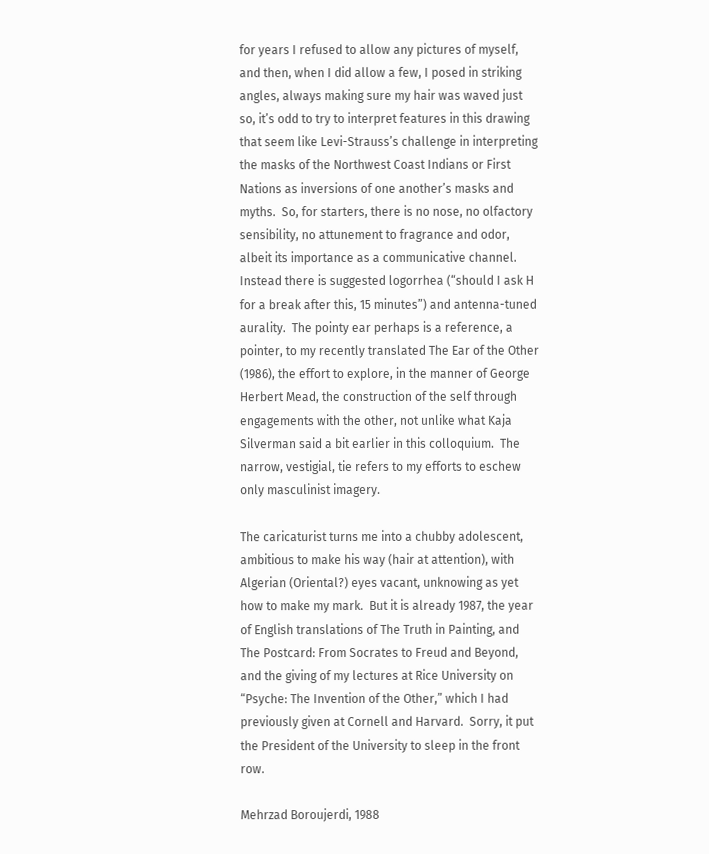for years I refused to allow any pictures of myself, and then, when I did allow a few, I posed in striking angles, always making sure my hair was waved just so, it’s odd to try to interpret features in this drawing that seem like Levi-Strauss’s challenge in interpreting the masks of the Northwest Coast Indians or First Nations as inversions of one another’s masks and myths.  So, for starters, there is no nose, no olfactory sensibility, no attunement to fragrance and odor, albeit its importance as a communicative channel.  Instead there is suggested logorrhea (“should I ask H for a break after this, 15 minutes”) and antenna-tuned aurality.  The pointy ear perhaps is a reference, a pointer, to my recently translated The Ear of the Other (1986), the effort to explore, in the manner of George Herbert Mead, the construction of the self through engagements with the other, not unlike what Kaja Silverman said a bit earlier in this colloquium.  The narrow, vestigial, tie refers to my efforts to eschew only masculinist imagery.

The caricaturist turns me into a chubby adolescent, ambitious to make his way (hair at attention), with Algerian (Oriental?) eyes vacant, unknowing as yet how to make my mark.  But it is already 1987, the year of English translations of The Truth in Painting, and The Postcard: From Socrates to Freud and Beyond, and the giving of my lectures at Rice University on “Psyche: The Invention of the Other,” which I had previously given at Cornell and Harvard.  Sorry, it put the President of the University to sleep in the front row.

Mehrzad Boroujerdi, 1988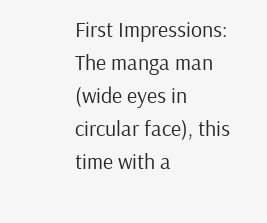First Impressions:  The manga man (wide eyes in circular face), this time with a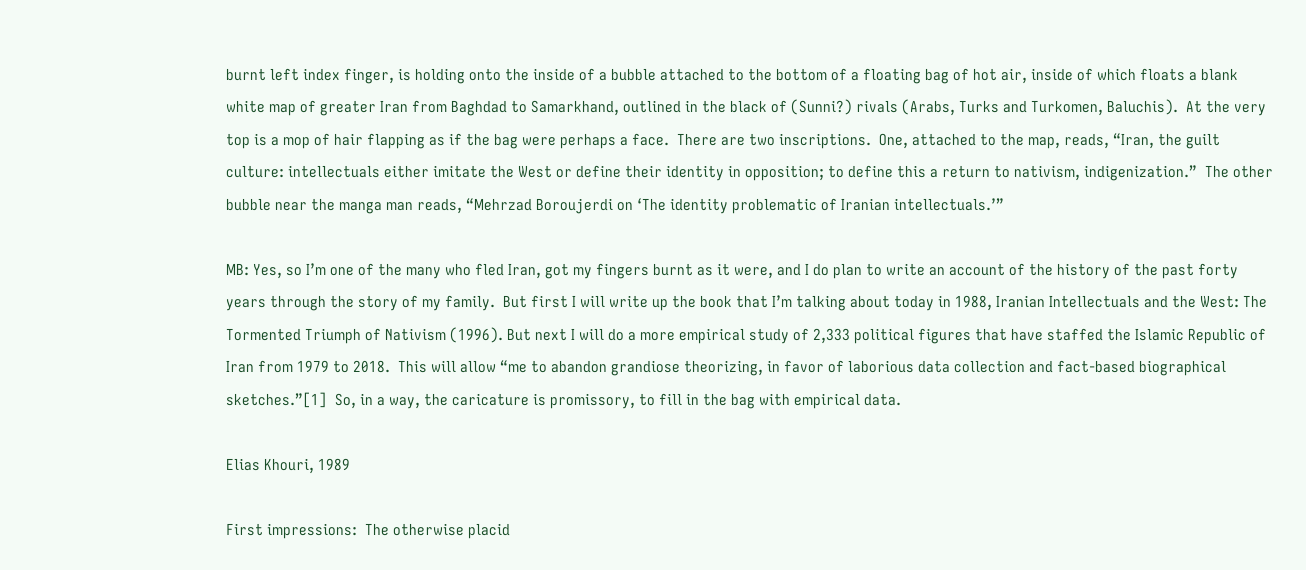burnt left index finger, is holding onto the inside of a bubble attached to the bottom of a floating bag of hot air, inside of which floats a blank white map of greater Iran from Baghdad to Samarkhand, outlined in the black of (Sunni?) rivals (Arabs, Turks and Turkomen, Baluchis).  At the very top is a mop of hair flapping as if the bag were perhaps a face.  There are two inscriptions.  One, attached to the map, reads, “Iran, the guilt culture: intellectuals either imitate the West or define their identity in opposition; to define this a return to nativism, indigenization.”  The other bubble near the manga man reads, “Mehrzad Boroujerdi on ‘The identity problematic of Iranian intellectuals.’”

MB: Yes, so I’m one of the many who fled Iran, got my fingers burnt as it were, and I do plan to write an account of the history of the past forty years through the story of my family.  But first I will write up the book that I’m talking about today in 1988, Iranian Intellectuals and the West: The Tormented Triumph of Nativism (1996). But next I will do a more empirical study of 2,333 political figures that have staffed the Islamic Republic of Iran from 1979 to 2018.  This will allow “me to abandon grandiose theorizing, in favor of laborious data collection and fact-based biographical sketches.”[1]  So, in a way, the caricature is promissory, to fill in the bag with empirical data.

Elias Khouri, 1989

First impressions:  The otherwise placid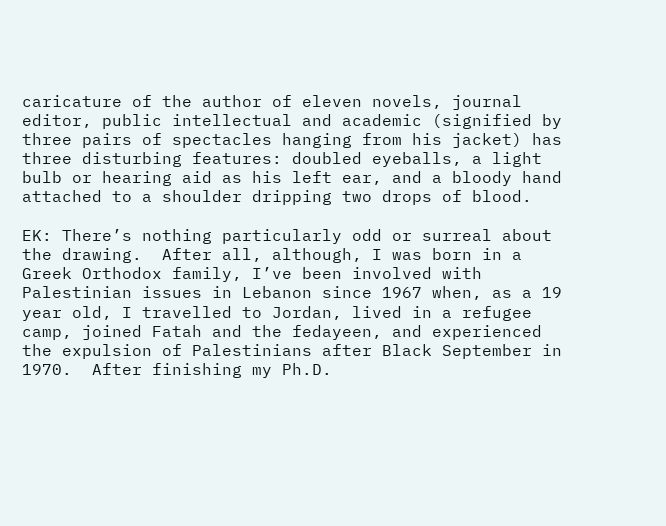caricature of the author of eleven novels, journal editor, public intellectual and academic (signified by three pairs of spectacles hanging from his jacket) has three disturbing features: doubled eyeballs, a light bulb or hearing aid as his left ear, and a bloody hand attached to a shoulder dripping two drops of blood.

EK: There’s nothing particularly odd or surreal about the drawing.  After all, although, I was born in a Greek Orthodox family, I’ve been involved with Palestinian issues in Lebanon since 1967 when, as a 19 year old, I travelled to Jordan, lived in a refugee camp, joined Fatah and the fedayeen, and experienced the expulsion of Palestinians after Black September in 1970.  After finishing my Ph.D.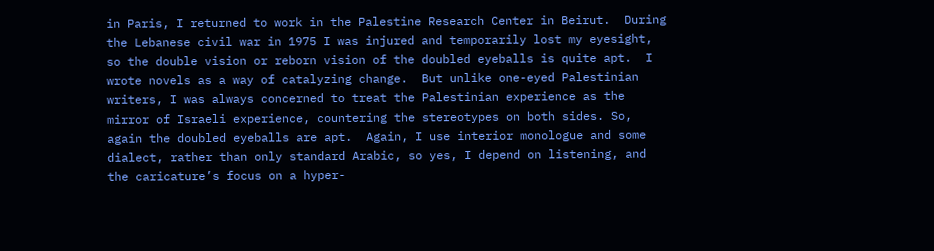in Paris, I returned to work in the Palestine Research Center in Beirut.  During the Lebanese civil war in 1975 I was injured and temporarily lost my eyesight, so the double vision or reborn vision of the doubled eyeballs is quite apt.  I wrote novels as a way of catalyzing change.  But unlike one-eyed Palestinian writers, I was always concerned to treat the Palestinian experience as the mirror of Israeli experience, countering the stereotypes on both sides. So, again the doubled eyeballs are apt.  Again, I use interior monologue and some dialect, rather than only standard Arabic, so yes, I depend on listening, and the caricature’s focus on a hyper-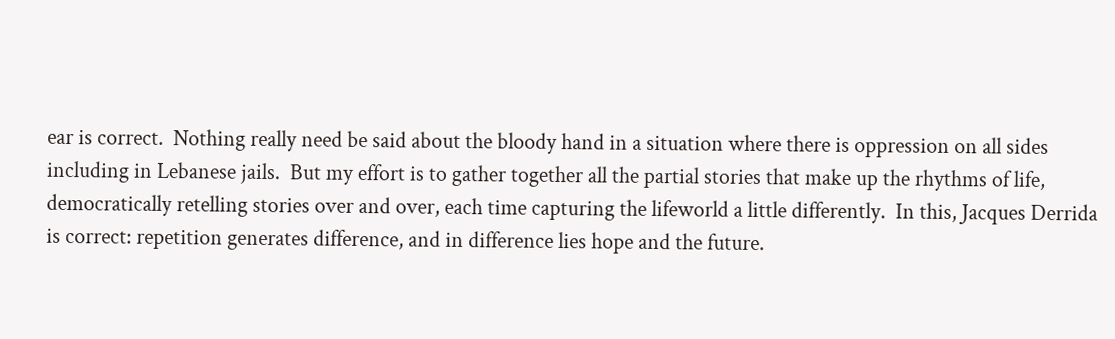ear is correct.  Nothing really need be said about the bloody hand in a situation where there is oppression on all sides including in Lebanese jails.  But my effort is to gather together all the partial stories that make up the rhythms of life, democratically retelling stories over and over, each time capturing the lifeworld a little differently.  In this, Jacques Derrida is correct: repetition generates difference, and in difference lies hope and the future.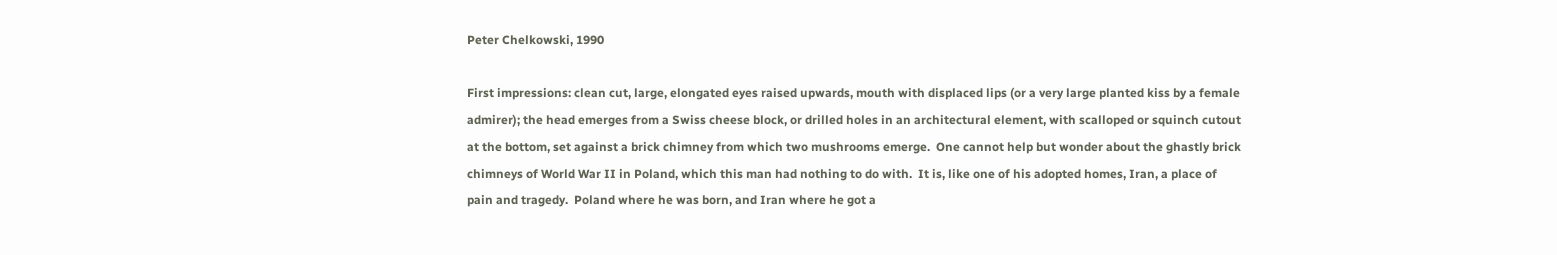Peter Chelkowski, 1990

First impressions: clean cut, large, elongated eyes raised upwards, mouth with displaced lips (or a very large planted kiss by a female admirer); the head emerges from a Swiss cheese block, or drilled holes in an architectural element, with scalloped or squinch cutout at the bottom, set against a brick chimney from which two mushrooms emerge.  One cannot help but wonder about the ghastly brick chimneys of World War II in Poland, which this man had nothing to do with.  It is, like one of his adopted homes, Iran, a place of pain and tragedy.  Poland where he was born, and Iran where he got a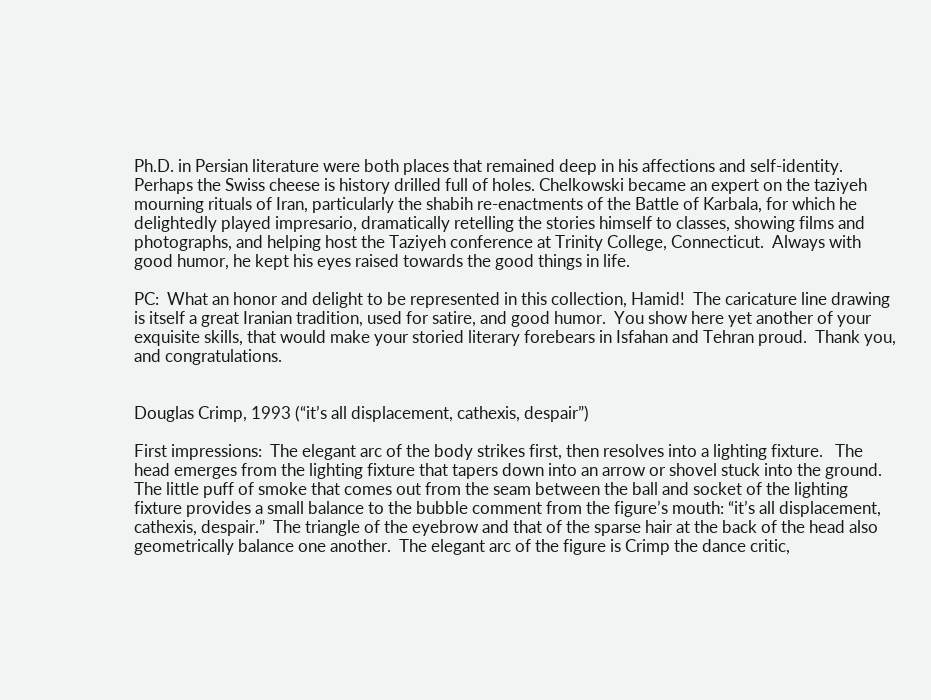Ph.D. in Persian literature were both places that remained deep in his affections and self-identity.  Perhaps the Swiss cheese is history drilled full of holes. Chelkowski became an expert on the taziyeh mourning rituals of Iran, particularly the shabih re-enactments of the Battle of Karbala, for which he delightedly played impresario, dramatically retelling the stories himself to classes, showing films and photographs, and helping host the Taziyeh conference at Trinity College, Connecticut.  Always with good humor, he kept his eyes raised towards the good things in life.

PC:  What an honor and delight to be represented in this collection, Hamid!  The caricature line drawing is itself a great Iranian tradition, used for satire, and good humor.  You show here yet another of your exquisite skills, that would make your storied literary forebears in Isfahan and Tehran proud.  Thank you, and congratulations.


Douglas Crimp, 1993 (“it’s all displacement, cathexis, despair”)

First impressions:  The elegant arc of the body strikes first, then resolves into a lighting fixture.   The head emerges from the lighting fixture that tapers down into an arrow or shovel stuck into the ground.  The little puff of smoke that comes out from the seam between the ball and socket of the lighting fixture provides a small balance to the bubble comment from the figure’s mouth: “it’s all displacement, cathexis, despair.”  The triangle of the eyebrow and that of the sparse hair at the back of the head also geometrically balance one another.  The elegant arc of the figure is Crimp the dance critic,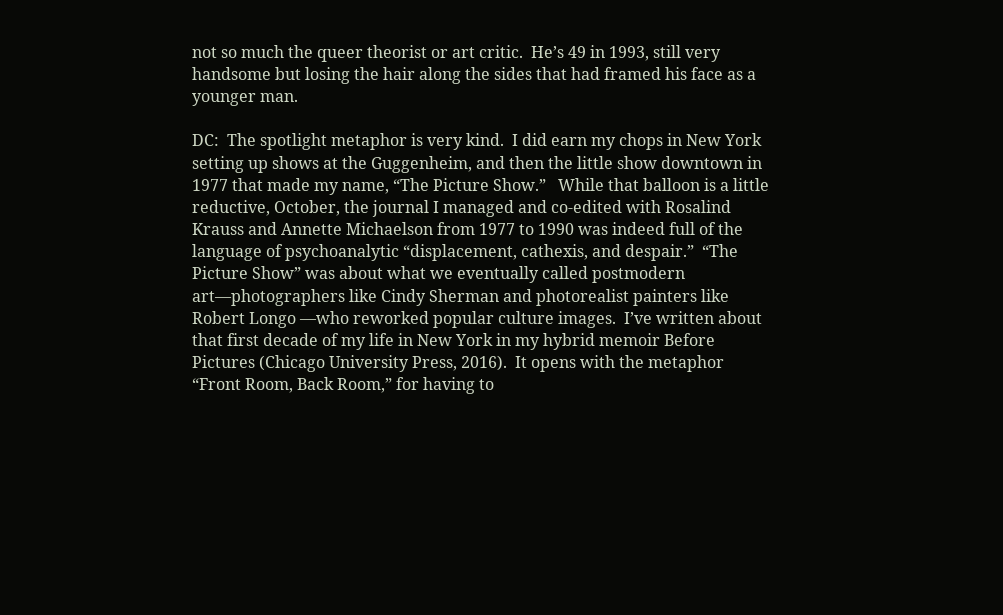not so much the queer theorist or art critic.  He’s 49 in 1993, still very handsome but losing the hair along the sides that had framed his face as a younger man.

DC:  The spotlight metaphor is very kind.  I did earn my chops in New York setting up shows at the Guggenheim, and then the little show downtown in 1977 that made my name, “The Picture Show.”   While that balloon is a little reductive, October, the journal I managed and co-edited with Rosalind Krauss and Annette Michaelson from 1977 to 1990 was indeed full of the language of psychoanalytic “displacement, cathexis, and despair.”  “The Picture Show” was about what we eventually called postmodern art—photographers like Cindy Sherman and photorealist painters like Robert Longo —who reworked popular culture images.  I’ve written about that first decade of my life in New York in my hybrid memoir Before Pictures (Chicago University Press, 2016).  It opens with the metaphor “Front Room, Back Room,” for having to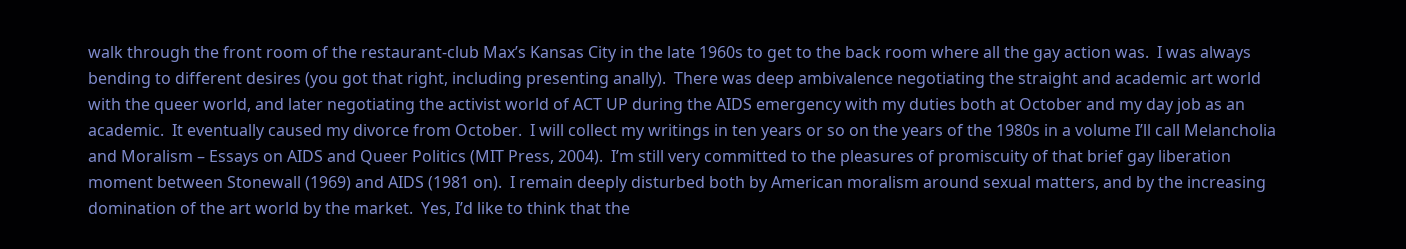walk through the front room of the restaurant-club Max’s Kansas City in the late 1960s to get to the back room where all the gay action was.  I was always bending to different desires (you got that right, including presenting anally).  There was deep ambivalence negotiating the straight and academic art world with the queer world, and later negotiating the activist world of ACT UP during the AIDS emergency with my duties both at October and my day job as an academic.  It eventually caused my divorce from October.  I will collect my writings in ten years or so on the years of the 1980s in a volume I’ll call Melancholia and Moralism – Essays on AIDS and Queer Politics (MIT Press, 2004).  I’m still very committed to the pleasures of promiscuity of that brief gay liberation moment between Stonewall (1969) and AIDS (1981 on).  I remain deeply disturbed both by American moralism around sexual matters, and by the increasing domination of the art world by the market.  Yes, I’d like to think that the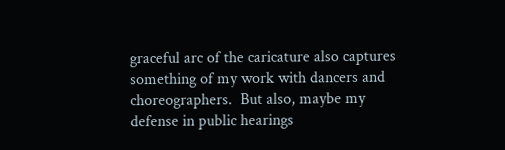graceful arc of the caricature also captures something of my work with dancers and choreographers.  But also, maybe my defense in public hearings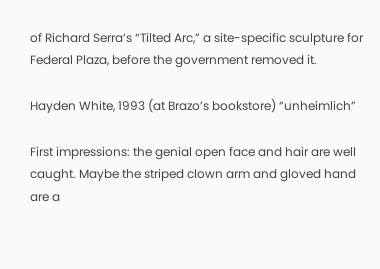of Richard Serra’s “Tilted Arc,” a site-specific sculpture for Federal Plaza, before the government removed it.

Hayden White, 1993 (at Brazo’s bookstore) “unheimlich”

First impressions: the genial open face and hair are well caught. Maybe the striped clown arm and gloved hand are a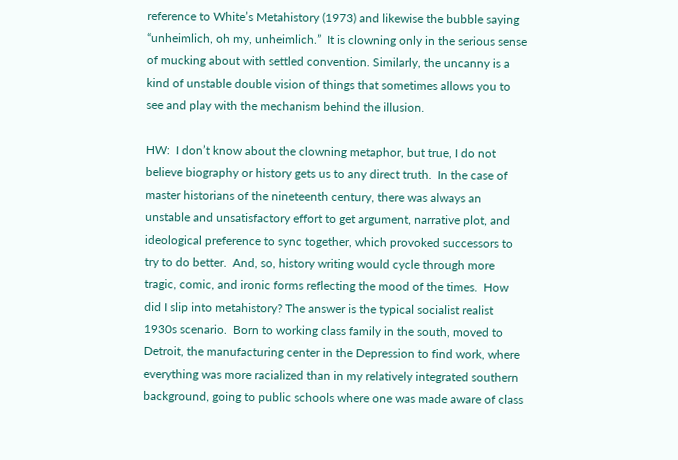reference to White’s Metahistory (1973) and likewise the bubble saying “unheimlich, oh my, unheimlich.”  It is clowning only in the serious sense of mucking about with settled convention. Similarly, the uncanny is a kind of unstable double vision of things that sometimes allows you to see and play with the mechanism behind the illusion.

HW:  I don’t know about the clowning metaphor, but true, I do not believe biography or history gets us to any direct truth.  In the case of master historians of the nineteenth century, there was always an unstable and unsatisfactory effort to get argument, narrative plot, and ideological preference to sync together, which provoked successors to try to do better.  And, so, history writing would cycle through more tragic, comic, and ironic forms reflecting the mood of the times.  How did I slip into metahistory? The answer is the typical socialist realist 1930s scenario.  Born to working class family in the south, moved to Detroit, the manufacturing center in the Depression to find work, where everything was more racialized than in my relatively integrated southern background, going to public schools where one was made aware of class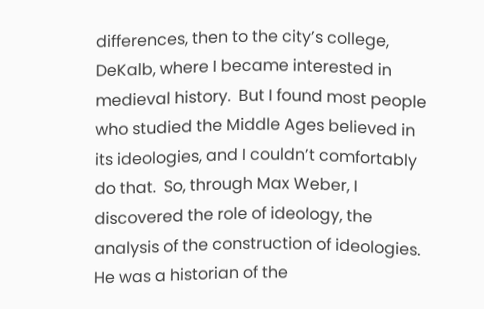differences, then to the city’s college, DeKalb, where I became interested in medieval history.  But I found most people who studied the Middle Ages believed in its ideologies, and I couldn’t comfortably do that.  So, through Max Weber, I discovered the role of ideology, the analysis of the construction of ideologies.  He was a historian of the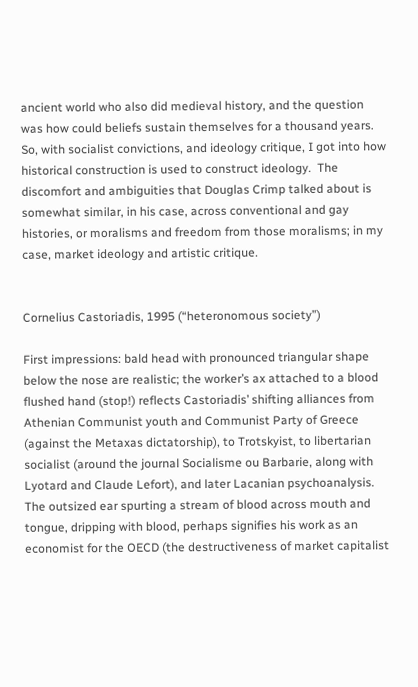ancient world who also did medieval history, and the question was how could beliefs sustain themselves for a thousand years.  So, with socialist convictions, and ideology critique, I got into how historical construction is used to construct ideology.  The discomfort and ambiguities that Douglas Crimp talked about is somewhat similar, in his case, across conventional and gay histories, or moralisms and freedom from those moralisms; in my case, market ideology and artistic critique.


Cornelius Castoriadis, 1995 (“heteronomous society”)

First impressions: bald head with pronounced triangular shape below the nose are realistic; the worker’s ax attached to a blood flushed hand (stop!) reflects Castoriadis’ shifting alliances from Athenian Communist youth and Communist Party of Greece (against the Metaxas dictatorship), to Trotskyist, to libertarian socialist (around the journal Socialisme ou Barbarie, along with Lyotard and Claude Lefort), and later Lacanian psychoanalysis.  The outsized ear spurting a stream of blood across mouth and tongue, dripping with blood, perhaps signifies his work as an economist for the OECD (the destructiveness of market capitalist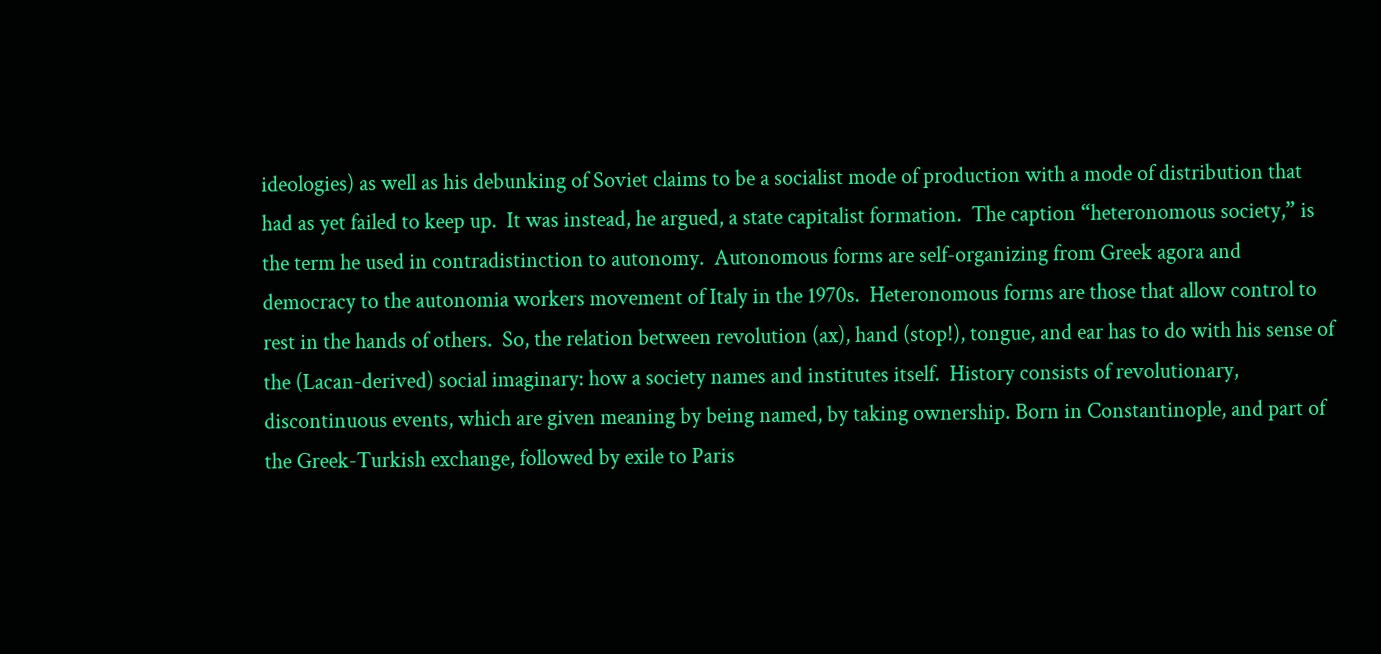ideologies) as well as his debunking of Soviet claims to be a socialist mode of production with a mode of distribution that had as yet failed to keep up.  It was instead, he argued, a state capitalist formation.  The caption “heteronomous society,” is the term he used in contradistinction to autonomy.  Autonomous forms are self-organizing from Greek agora and democracy to the autonomia workers movement of Italy in the 1970s.  Heteronomous forms are those that allow control to rest in the hands of others.  So, the relation between revolution (ax), hand (stop!), tongue, and ear has to do with his sense of the (Lacan-derived) social imaginary: how a society names and institutes itself.  History consists of revolutionary, discontinuous events, which are given meaning by being named, by taking ownership. Born in Constantinople, and part of the Greek-Turkish exchange, followed by exile to Paris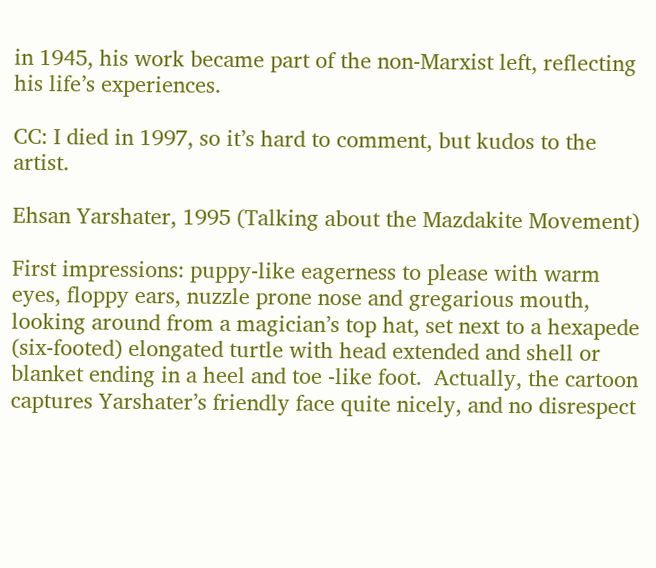in 1945, his work became part of the non-Marxist left, reflecting his life’s experiences.

CC: I died in 1997, so it’s hard to comment, but kudos to the artist.

Ehsan Yarshater, 1995 (Talking about the Mazdakite Movement)

First impressions: puppy-like eagerness to please with warm eyes, floppy ears, nuzzle prone nose and gregarious mouth, looking around from a magician’s top hat, set next to a hexapede (six-footed) elongated turtle with head extended and shell or blanket ending in a heel and toe -like foot.  Actually, the cartoon captures Yarshater’s friendly face quite nicely, and no disrespect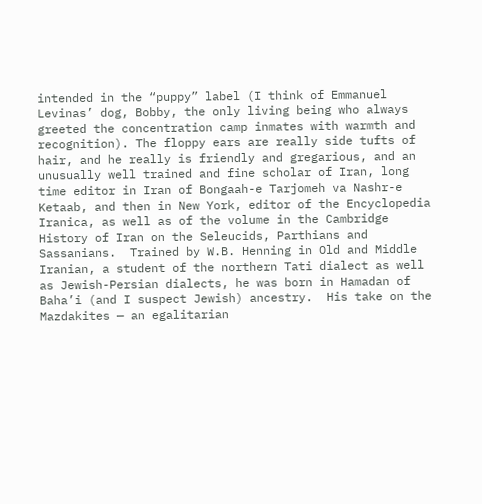intended in the “puppy” label (I think of Emmanuel Levinas’ dog, Bobby, the only living being who always greeted the concentration camp inmates with warmth and recognition). The floppy ears are really side tufts of hair, and he really is friendly and gregarious, and an unusually well trained and fine scholar of Iran, long time editor in Iran of Bongaah-e Tarjomeh va Nashr-e Ketaab, and then in New York, editor of the Encyclopedia Iranica, as well as of the volume in the Cambridge History of Iran on the Seleucids, Parthians and Sassanians.  Trained by W.B. Henning in Old and Middle Iranian, a student of the northern Tati dialect as well as Jewish-Persian dialects, he was born in Hamadan of Baha’i (and I suspect Jewish) ancestry.  His take on the Mazdakites — an egalitarian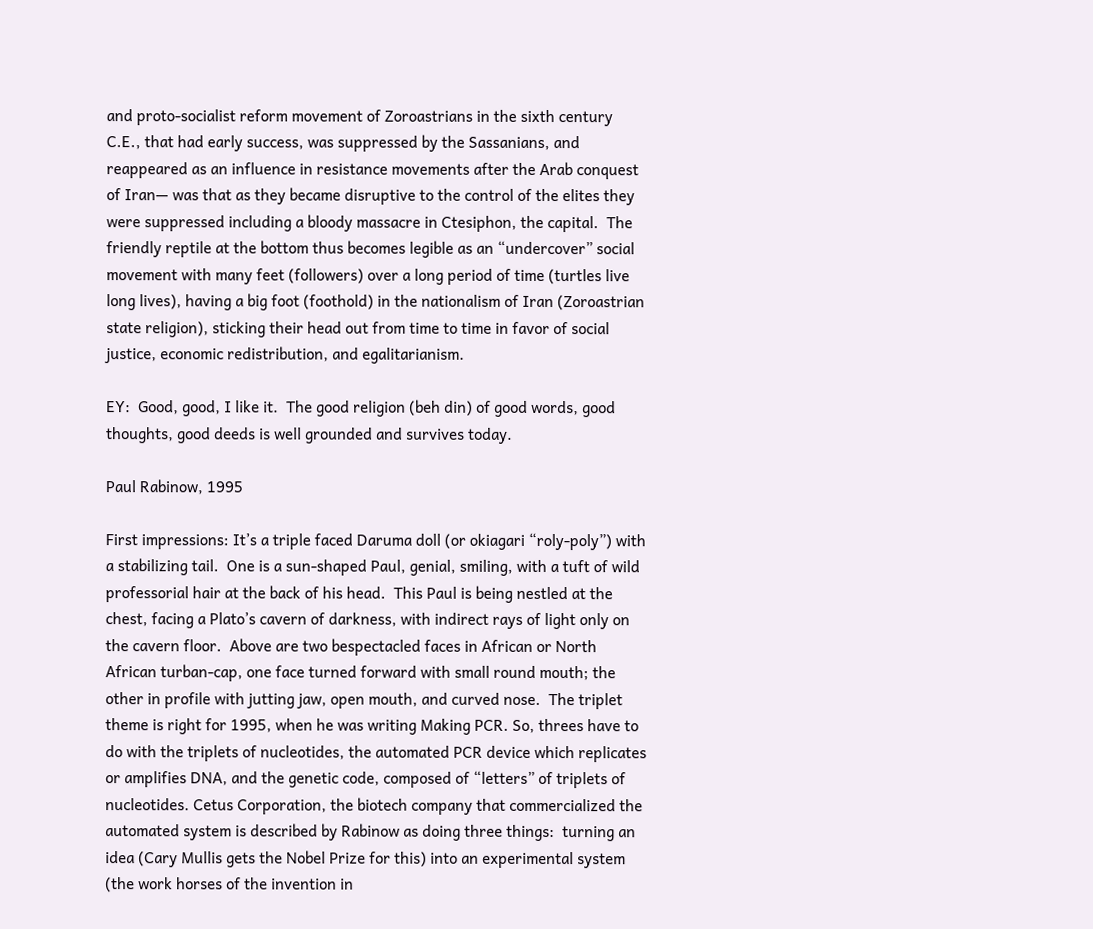and proto-socialist reform movement of Zoroastrians in the sixth century C.E., that had early success, was suppressed by the Sassanians, and reappeared as an influence in resistance movements after the Arab conquest of Iran— was that as they became disruptive to the control of the elites they were suppressed including a bloody massacre in Ctesiphon, the capital.  The friendly reptile at the bottom thus becomes legible as an “undercover” social movement with many feet (followers) over a long period of time (turtles live long lives), having a big foot (foothold) in the nationalism of Iran (Zoroastrian state religion), sticking their head out from time to time in favor of social justice, economic redistribution, and egalitarianism.

EY:  Good, good, I like it.  The good religion (beh din) of good words, good thoughts, good deeds is well grounded and survives today.

Paul Rabinow, 1995

First impressions: It’s a triple faced Daruma doll (or okiagari “roly-poly”) with a stabilizing tail.  One is a sun-shaped Paul, genial, smiling, with a tuft of wild professorial hair at the back of his head.  This Paul is being nestled at the chest, facing a Plato’s cavern of darkness, with indirect rays of light only on the cavern floor.  Above are two bespectacled faces in African or North African turban-cap, one face turned forward with small round mouth; the other in profile with jutting jaw, open mouth, and curved nose.  The triplet theme is right for 1995, when he was writing Making PCR. So, threes have to do with the triplets of nucleotides, the automated PCR device which replicates or amplifies DNA, and the genetic code, composed of “letters” of triplets of nucleotides. Cetus Corporation, the biotech company that commercialized the automated system is described by Rabinow as doing three things:  turning an idea (Cary Mullis gets the Nobel Prize for this) into an experimental system (the work horses of the invention in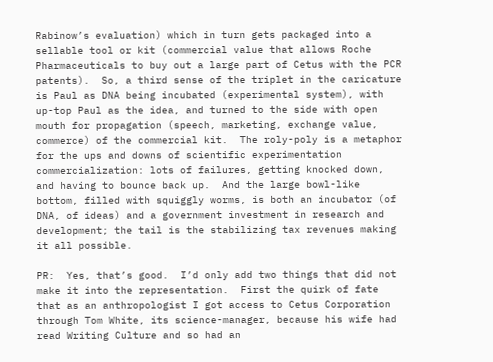Rabinow’s evaluation) which in turn gets packaged into a sellable tool or kit (commercial value that allows Roche Pharmaceuticals to buy out a large part of Cetus with the PCR patents).  So, a third sense of the triplet in the caricature is Paul as DNA being incubated (experimental system), with up-top Paul as the idea, and turned to the side with open mouth for propagation (speech, marketing, exchange value, commerce) of the commercial kit.  The roly-poly is a metaphor for the ups and downs of scientific experimentation commercialization: lots of failures, getting knocked down, and having to bounce back up.  And the large bowl-like bottom, filled with squiggly worms, is both an incubator (of DNA, of ideas) and a government investment in research and development; the tail is the stabilizing tax revenues making it all possible.

PR:  Yes, that’s good.  I’d only add two things that did not make it into the representation.  First the quirk of fate that as an anthropologist I got access to Cetus Corporation through Tom White, its science-manager, because his wife had read Writing Culture and so had an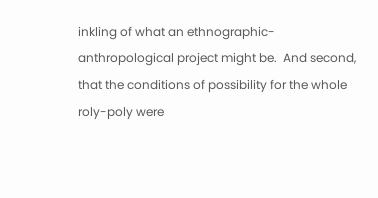inkling of what an ethnographic-anthropological project might be.  And second, that the conditions of possibility for the whole roly-poly were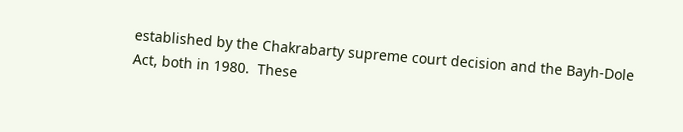established by the Chakrabarty supreme court decision and the Bayh-Dole Act, both in 1980.  These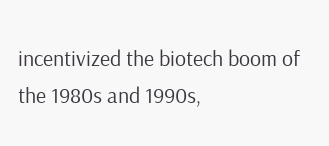incentivized the biotech boom of the 1980s and 1990s,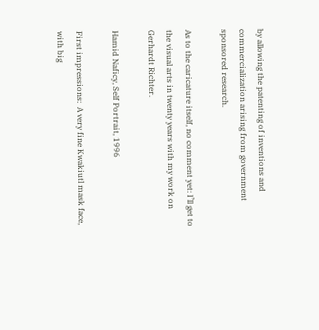by allowing the patenting of inventions and commercialization arising from government sponsored research.

As to the caricature itself, no comment yet: I’ll get to the visual arts in twenty years with my work on Gerhardt Richter.

Hamid Naficy, Self Portrait, 1996

First impressions:  A very fine Kwakiutl mask face, with big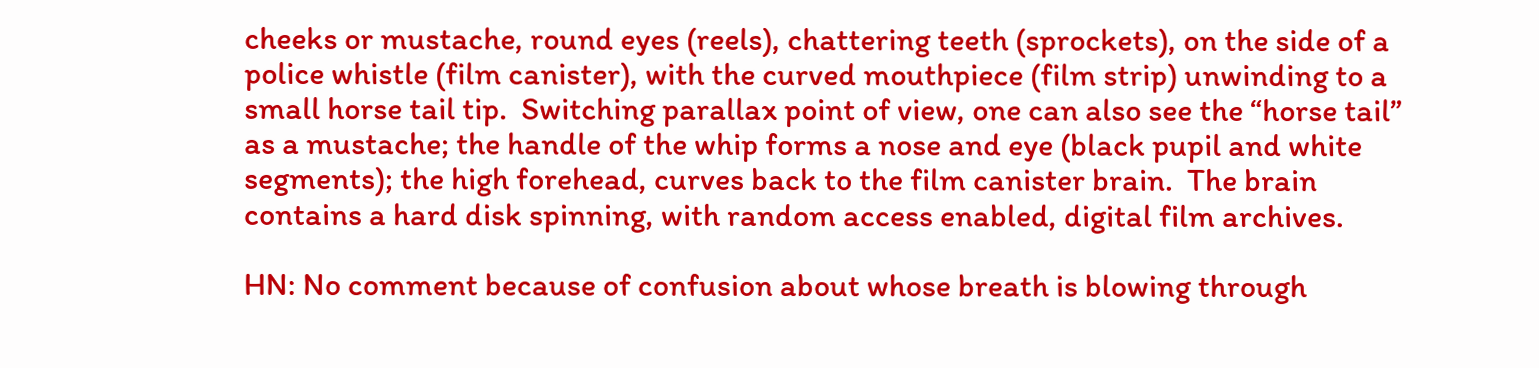cheeks or mustache, round eyes (reels), chattering teeth (sprockets), on the side of a police whistle (film canister), with the curved mouthpiece (film strip) unwinding to a small horse tail tip.  Switching parallax point of view, one can also see the “horse tail” as a mustache; the handle of the whip forms a nose and eye (black pupil and white segments); the high forehead, curves back to the film canister brain.  The brain contains a hard disk spinning, with random access enabled, digital film archives.

HN: No comment because of confusion about whose breath is blowing through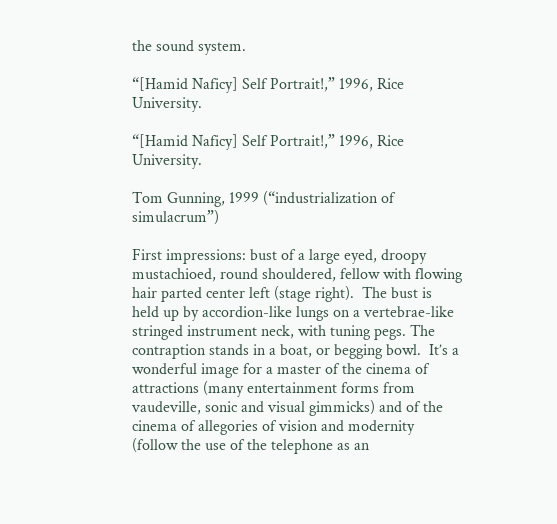the sound system.

“[Hamid Naficy] Self Portrait!,” 1996, Rice University.

“[Hamid Naficy] Self Portrait!,” 1996, Rice University.

Tom Gunning, 1999 (“industrialization of simulacrum”)

First impressions: bust of a large eyed, droopy mustachioed, round shouldered, fellow with flowing hair parted center left (stage right).  The bust is held up by accordion-like lungs on a vertebrae-like stringed instrument neck, with tuning pegs. The contraption stands in a boat, or begging bowl.  It’s a wonderful image for a master of the cinema of attractions (many entertainment forms from vaudeville, sonic and visual gimmicks) and of the cinema of allegories of vision and modernity (follow the use of the telephone as an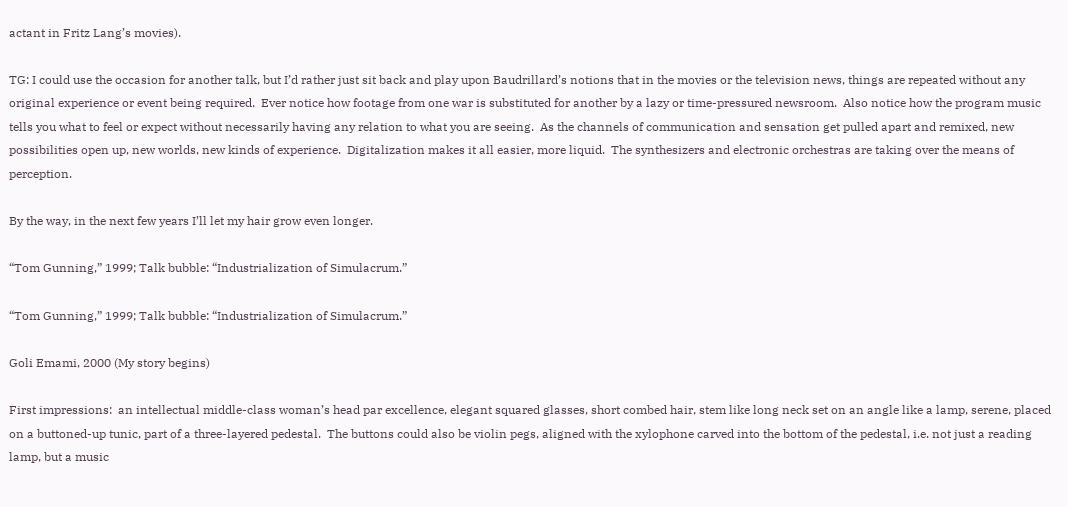actant in Fritz Lang’s movies).

TG: I could use the occasion for another talk, but I’d rather just sit back and play upon Baudrillard’s notions that in the movies or the television news, things are repeated without any original experience or event being required.  Ever notice how footage from one war is substituted for another by a lazy or time-pressured newsroom.  Also notice how the program music tells you what to feel or expect without necessarily having any relation to what you are seeing.  As the channels of communication and sensation get pulled apart and remixed, new possibilities open up, new worlds, new kinds of experience.  Digitalization makes it all easier, more liquid.  The synthesizers and electronic orchestras are taking over the means of perception.

By the way, in the next few years I’ll let my hair grow even longer.

“Tom Gunning,” 1999; Talk bubble: “Industrialization of Simulacrum.”

“Tom Gunning,” 1999; Talk bubble: “Industrialization of Simulacrum.”

Goli Emami, 2000 (My story begins)

First impressions:  an intellectual middle-class woman’s head par excellence, elegant squared glasses, short combed hair, stem like long neck set on an angle like a lamp, serene, placed on a buttoned-up tunic, part of a three-layered pedestal.  The buttons could also be violin pegs, aligned with the xylophone carved into the bottom of the pedestal, i.e. not just a reading lamp, but a music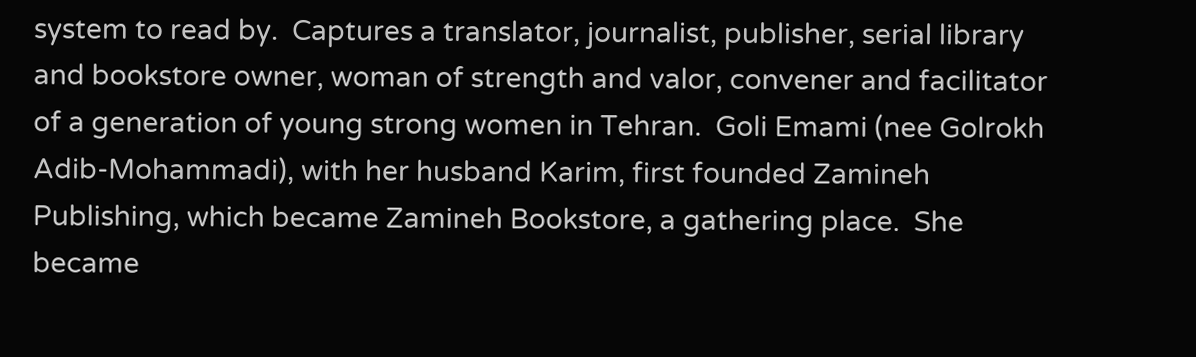system to read by.  Captures a translator, journalist, publisher, serial library and bookstore owner, woman of strength and valor, convener and facilitator of a generation of young strong women in Tehran.  Goli Emami (nee Golrokh Adib-Mohammadi), with her husband Karim, first founded Zamineh Publishing, which became Zamineh Bookstore, a gathering place.  She became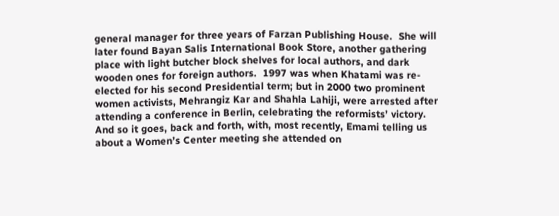general manager for three years of Farzan Publishing House.  She will later found Bayan Salis International Book Store, another gathering place with light butcher block shelves for local authors, and dark wooden ones for foreign authors.  1997 was when Khatami was re-elected for his second Presidential term; but in 2000 two prominent women activists, Mehrangiz Kar and Shahla Lahiji, were arrested after attending a conference in Berlin, celebrating the reformists’ victory.  And so it goes, back and forth, with, most recently, Emami telling us about a Women’s Center meeting she attended on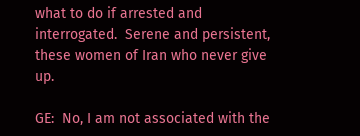what to do if arrested and interrogated.  Serene and persistent, these women of Iran who never give up.

GE:  No, I am not associated with the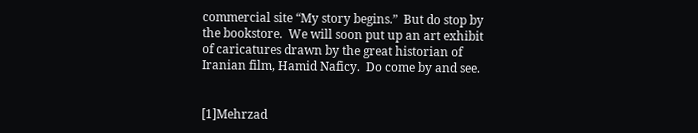commercial site “My story begins.”  But do stop by the bookstore.  We will soon put up an art exhibit of caricatures drawn by the great historian of Iranian film, Hamid Naficy.  Do come by and see.


[1]Mehrzad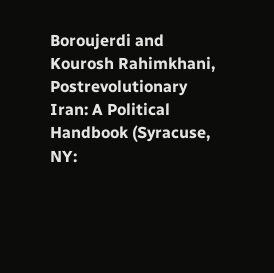Boroujerdi and Kourosh Rahimkhani, Postrevolutionary Iran: A Political Handbook (Syracuse, NY: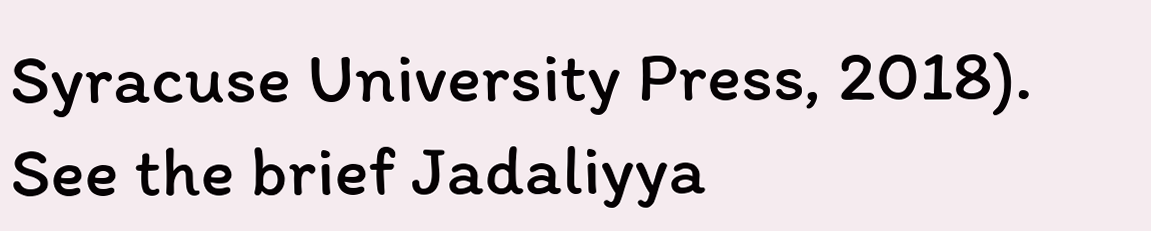Syracuse University Press, 2018). See the brief Jadaliyya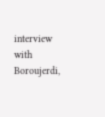interview with Boroujerdi,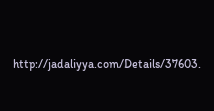http://jadaliyya.com/Details/37603.